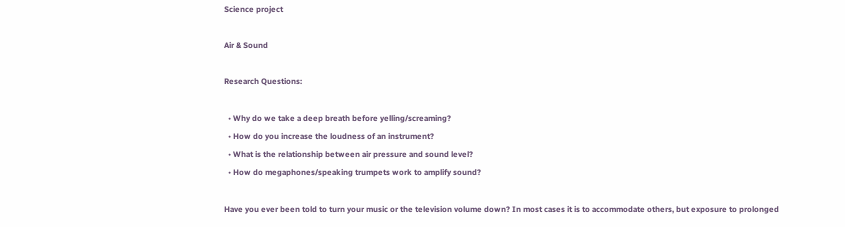Science project

Air & Sound

Research Questions:

  • Why do we take a deep breath before yelling/screaming?
  • How do you increase the loudness of an instrument?
  • What is the relationship between air pressure and sound level?
  • How do megaphones/speaking trumpets work to amplify sound?

Have you ever been told to turn your music or the television volume down? In most cases it is to accommodate others, but exposure to prolonged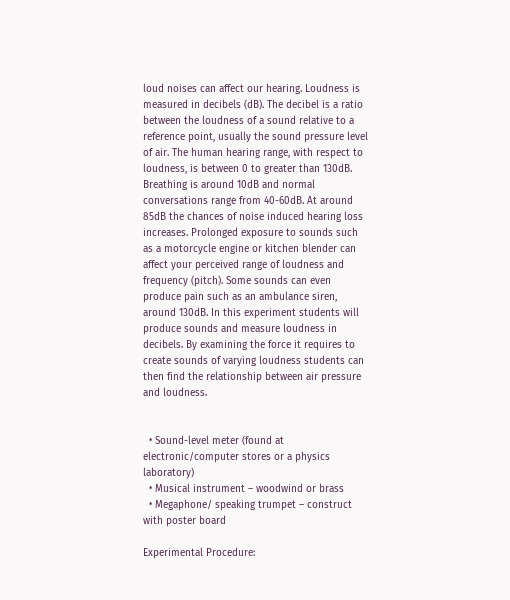loud noises can affect our hearing. Loudness is measured in decibels (dB). The decibel is a ratio between the loudness of a sound relative to a reference point, usually the sound pressure level of air. The human hearing range, with respect to loudness, is between 0 to greater than 130dB. Breathing is around 10dB and normal conversations range from 40-60dB. At around 85dB the chances of noise induced hearing loss increases. Prolonged exposure to sounds such as a motorcycle engine or kitchen blender can affect your perceived range of loudness and frequency (pitch). Some sounds can even produce pain such as an ambulance siren, around 130dB. In this experiment students will produce sounds and measure loudness in decibels. By examining the force it requires to create sounds of varying loudness students can then find the relationship between air pressure and loudness.


  • Sound-level meter (found at electronic/computer stores or a physics laboratory)
  • Musical instrument – woodwind or brass
  • Megaphone/ speaking trumpet – construct with poster board

Experimental Procedure: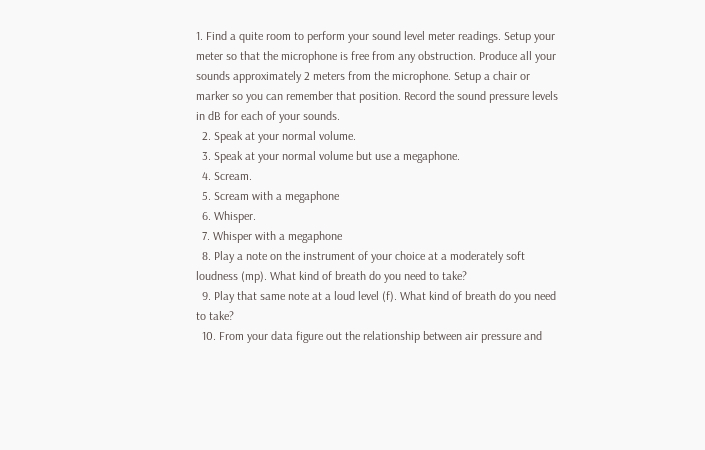1. Find a quite room to perform your sound level meter readings. Setup your meter so that the microphone is free from any obstruction. Produce all your sounds approximately 2 meters from the microphone. Setup a chair or marker so you can remember that position. Record the sound pressure levels in dB for each of your sounds.
  2. Speak at your normal volume.
  3. Speak at your normal volume but use a megaphone.
  4. Scream.
  5. Scream with a megaphone
  6. Whisper.
  7. Whisper with a megaphone
  8. Play a note on the instrument of your choice at a moderately soft loudness (mp). What kind of breath do you need to take?
  9. Play that same note at a loud level (f). What kind of breath do you need to take?
  10. From your data figure out the relationship between air pressure and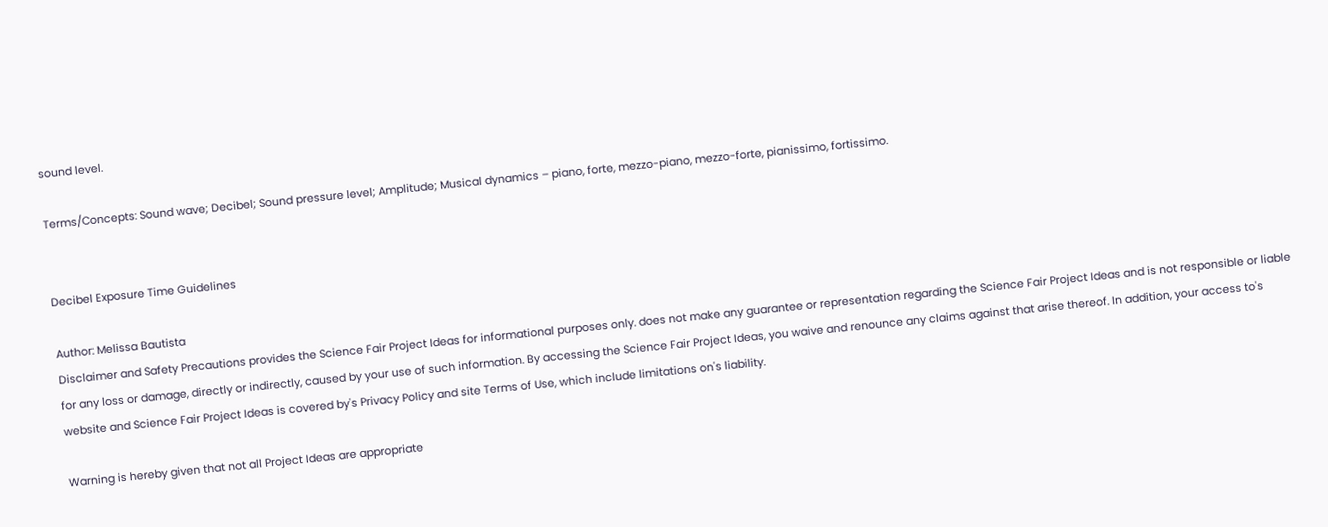sound level.

Terms/Concepts: Sound wave; Decibel; Sound pressure level; Amplitude; Musical dynamics – piano, forte, mezzo-piano, mezzo-forte, pianissimo, fortissimo.


Decibel Exposure Time Guidelines

Author: Melissa Bautista
Disclaimer and Safety Precautions provides the Science Fair Project Ideas for informational purposes only. does not make any guarantee or representation regarding the Science Fair Project Ideas and is not responsible or liable for any loss or damage, directly or indirectly, caused by your use of such information. By accessing the Science Fair Project Ideas, you waive and renounce any claims against that arise thereof. In addition, your access to's website and Science Fair Project Ideas is covered by's Privacy Policy and site Terms of Use, which include limitations on's liability.

Warning is hereby given that not all Project Ideas are appropriate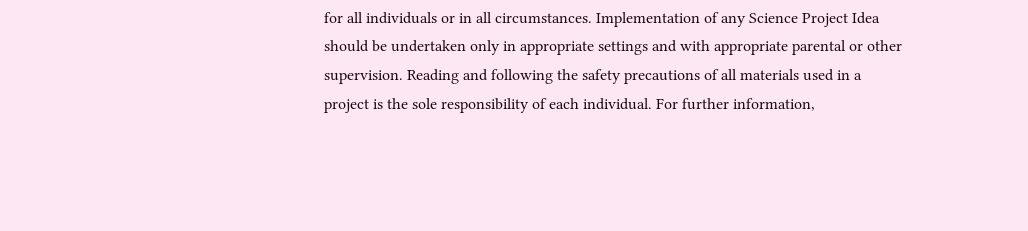for all individuals or in all circumstances. Implementation of any Science Project Idea should be undertaken only in appropriate settings and with appropriate parental or other supervision. Reading and following the safety precautions of all materials used in a project is the sole responsibility of each individual. For further information,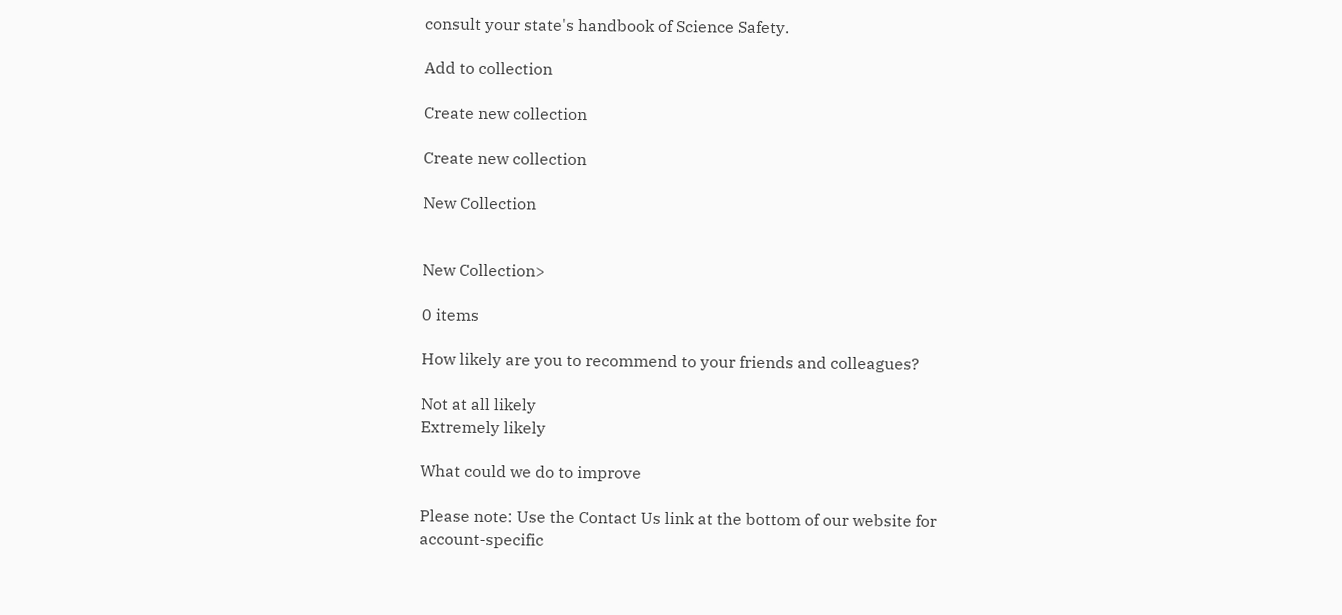consult your state's handbook of Science Safety.

Add to collection

Create new collection

Create new collection

New Collection


New Collection>

0 items

How likely are you to recommend to your friends and colleagues?

Not at all likely
Extremely likely

What could we do to improve

Please note: Use the Contact Us link at the bottom of our website for account-specific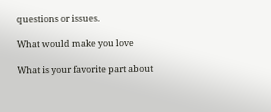questions or issues.

What would make you love

What is your favorite part about